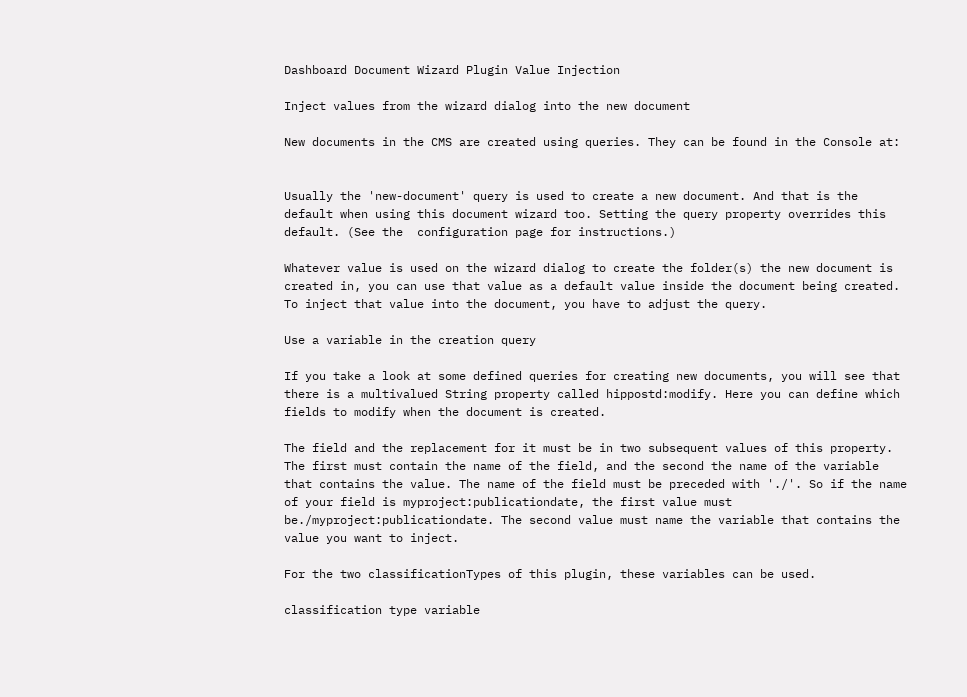Dashboard Document Wizard Plugin Value Injection

Inject values from the wizard dialog into the new document

New documents in the CMS are created using queries. They can be found in the Console at:


Usually the 'new-document' query is used to create a new document. And that is the default when using this document wizard too. Setting the query property overrides this default. (See the  configuration page for instructions.)

Whatever value is used on the wizard dialog to create the folder(s) the new document is created in, you can use that value as a default value inside the document being created. To inject that value into the document, you have to adjust the query.

Use a variable in the creation query

If you take a look at some defined queries for creating new documents, you will see that there is a multivalued String property called hippostd:modify. Here you can define which fields to modify when the document is created.

The field and the replacement for it must be in two subsequent values of this property. The first must contain the name of the field, and the second the name of the variable that contains the value. The name of the field must be preceded with './'. So if the name of your field is myproject:publicationdate, the first value must be./myproject:publicationdate. The second value must name the variable that contains the value you want to inject.

For the two classificationTypes of this plugin, these variables can be used.

classification type variable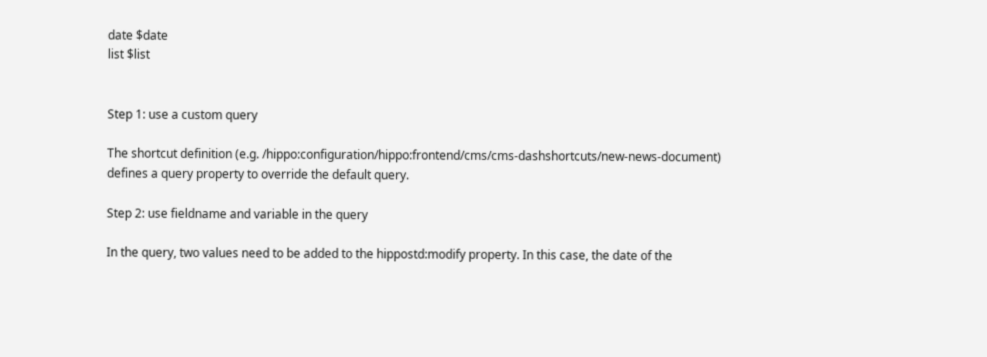date $date
list $list


Step 1: use a custom query

The shortcut definition (e.g. /hippo:configuration/hippo:frontend/cms/cms-dashshortcuts/new-news-document) defines a query property to override the default query.

Step 2: use fieldname and variable in the query

In the query, two values need to be added to the hippostd:modify property. In this case, the date of the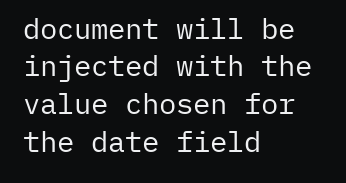document will be injected with the value chosen for the date field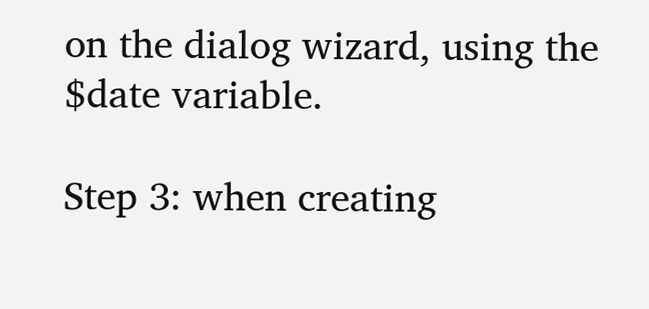on the dialog wizard, using the $date variable.

Step 3: when creating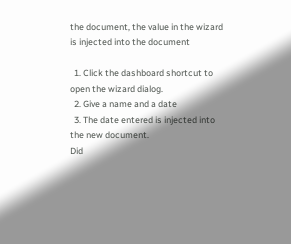the document, the value in the wizard is injected into the document

  1. Click the dashboard shortcut to open the wizard dialog.
  2. Give a name and a date
  3. The date entered is injected into the new document.
Did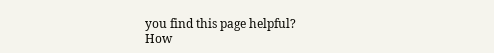you find this page helpful?
How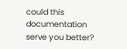could this documentation serve you better?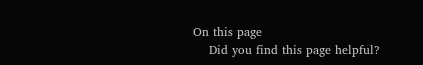On this page
    Did you find this page helpful?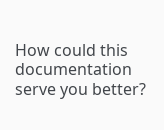How could this documentation serve you better?